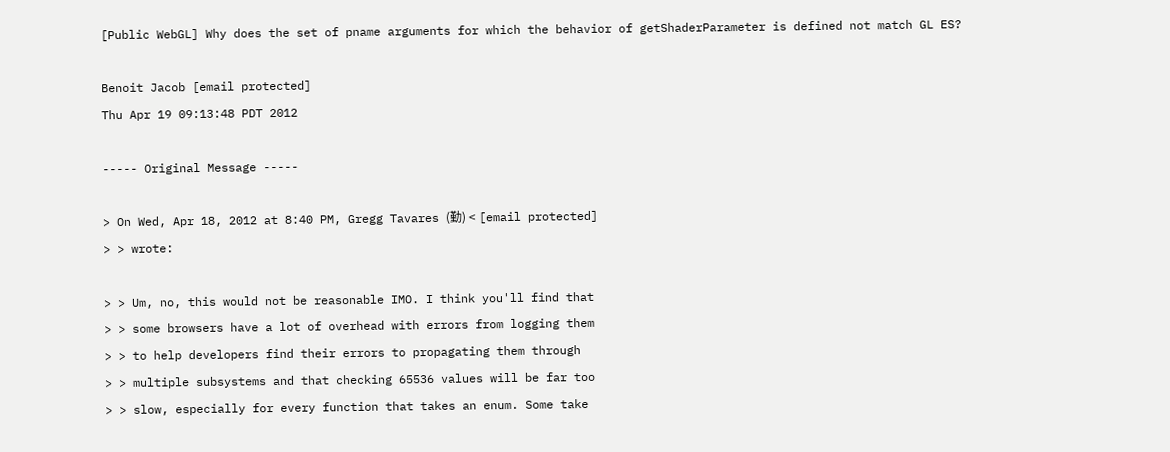[Public WebGL] Why does the set of pname arguments for which the behavior of getShaderParameter is defined not match GL ES?

Benoit Jacob [email protected]
Thu Apr 19 09:13:48 PDT 2012

----- Original Message -----

> On Wed, Apr 18, 2012 at 8:40 PM, Gregg Tavares (勤) < [email protected]
> > wrote:

> > Um, no, this would not be reasonable IMO. I think you'll find that
> > some browsers have a lot of overhead with errors from logging them
> > to help developers find their errors to propagating them through
> > multiple subsystems and that checking 65536 values will be far too
> > slow, especially for every function that takes an enum. Some take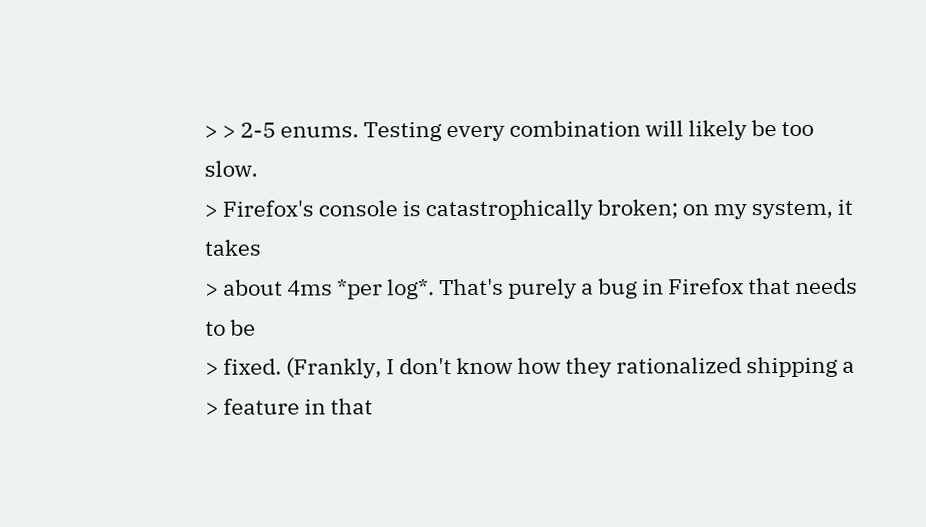> > 2-5 enums. Testing every combination will likely be too slow.
> Firefox's console is catastrophically broken; on my system, it takes
> about 4ms *per log*. That's purely a bug in Firefox that needs to be
> fixed. (Frankly, I don't know how they rationalized shipping a
> feature in that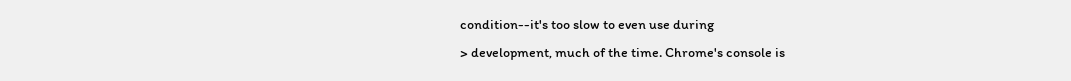condition--it's too slow to even use during
> development, much of the time. Chrome's console is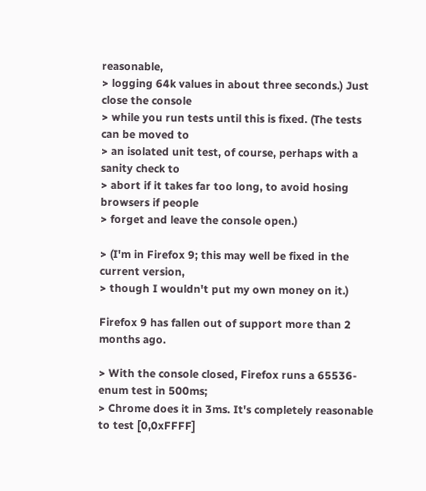reasonable,
> logging 64k values in about three seconds.) Just close the console
> while you run tests until this is fixed. (The tests can be moved to
> an isolated unit test, of course, perhaps with a sanity check to
> abort if it takes far too long, to avoid hosing browsers if people
> forget and leave the console open.)

> (I'm in Firefox 9; this may well be fixed in the current version,
> though I wouldn't put my own money on it.)

Firefox 9 has fallen out of support more than 2 months ago.

> With the console closed, Firefox runs a 65536-enum test in 500ms;
> Chrome does it in 3ms. It's completely reasonable to test [0,0xFFFF]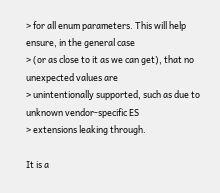> for all enum parameters. This will help ensure, in the general case
> (or as close to it as we can get), that no unexpected values are
> unintentionally supported, such as due to unknown vendor-specific ES
> extensions leaking through.

It is a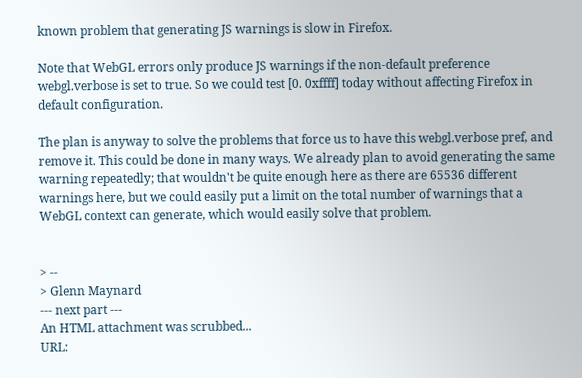known problem that generating JS warnings is slow in Firefox.

Note that WebGL errors only produce JS warnings if the non-default preference webgl.verbose is set to true. So we could test [0. 0xffff] today without affecting Firefox in default configuration.

The plan is anyway to solve the problems that force us to have this webgl.verbose pref, and remove it. This could be done in many ways. We already plan to avoid generating the same warning repeatedly; that wouldn't be quite enough here as there are 65536 different warnings here, but we could easily put a limit on the total number of warnings that a WebGL context can generate, which would easily solve that problem.


> --
> Glenn Maynard
--- next part ---
An HTML attachment was scrubbed...
URL: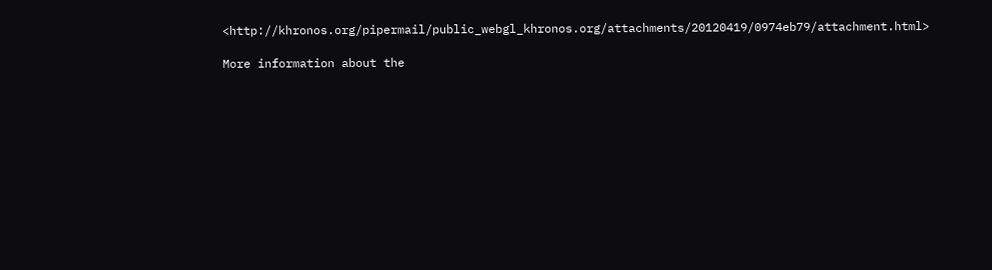<http://khronos.org/pipermail/public_webgl_khronos.org/attachments/20120419/0974eb79/attachment.html>

More information about the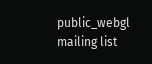public_webgl mailing list